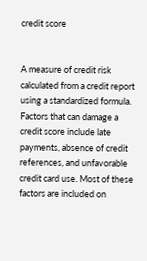credit score


A measure of credit risk calculated from a credit report using a standardized formula. Factors that can damage a credit score include late payments, absence of credit references, and unfavorable credit card use. Most of these factors are included on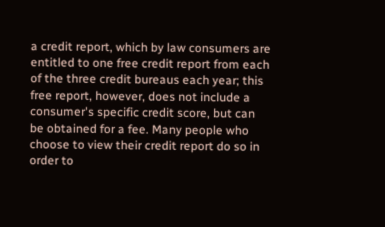a credit report, which by law consumers are entitled to one free credit report from each of the three credit bureaus each year; this free report, however, does not include a consumer's specific credit score, but can be obtained for a fee. Many people who choose to view their credit report do so in order to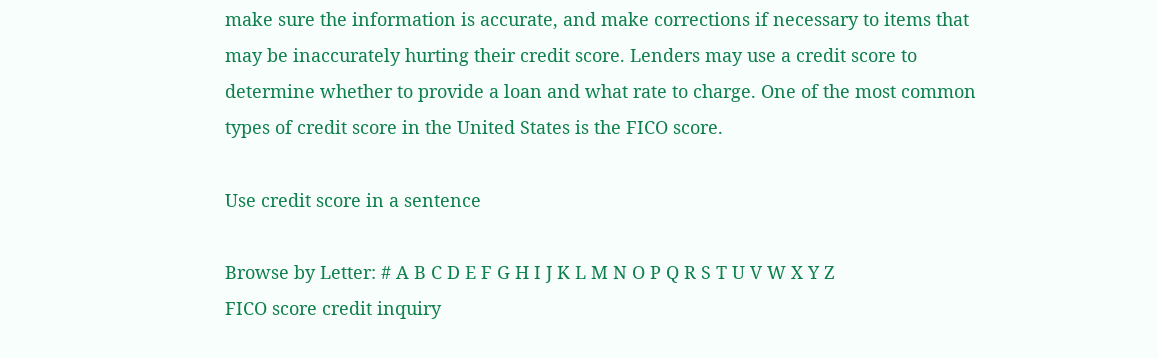make sure the information is accurate, and make corrections if necessary to items that may be inaccurately hurting their credit score. Lenders may use a credit score to determine whether to provide a loan and what rate to charge. One of the most common types of credit score in the United States is the FICO score.

Use credit score in a sentence

Browse by Letter: # A B C D E F G H I J K L M N O P Q R S T U V W X Y Z
FICO score credit inquiry